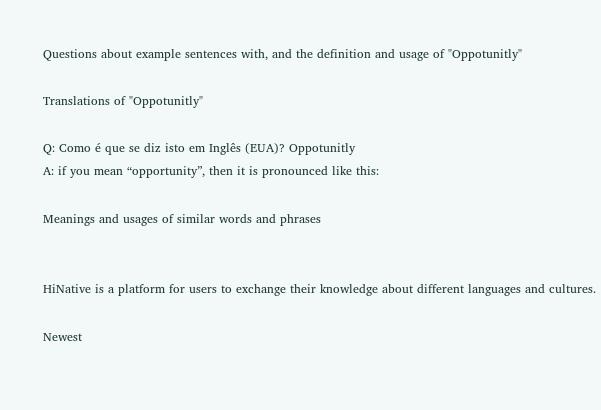Questions about example sentences with, and the definition and usage of "Oppotunitly"

Translations of "Oppotunitly"

Q: Como é que se diz isto em Inglês (EUA)? Oppotunitly
A: if you mean “opportunity”, then it is pronounced like this:

Meanings and usages of similar words and phrases


HiNative is a platform for users to exchange their knowledge about different languages and cultures.

Newest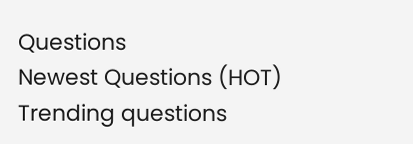Questions
Newest Questions (HOT)
Trending questions